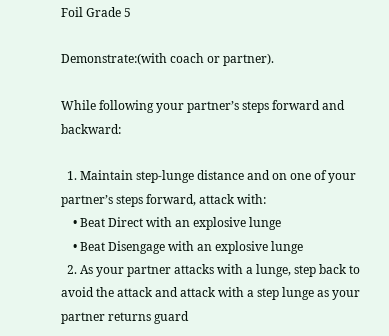Foil Grade 5

Demonstrate:(with coach or partner).

While following your partner’s steps forward and backward:

  1. Maintain step-lunge distance and on one of your partner’s steps forward, attack with:
    • Beat Direct with an explosive lunge
    • Beat Disengage with an explosive lunge
  2. As your partner attacks with a lunge, step back to avoid the attack and attack with a step lunge as your partner returns guard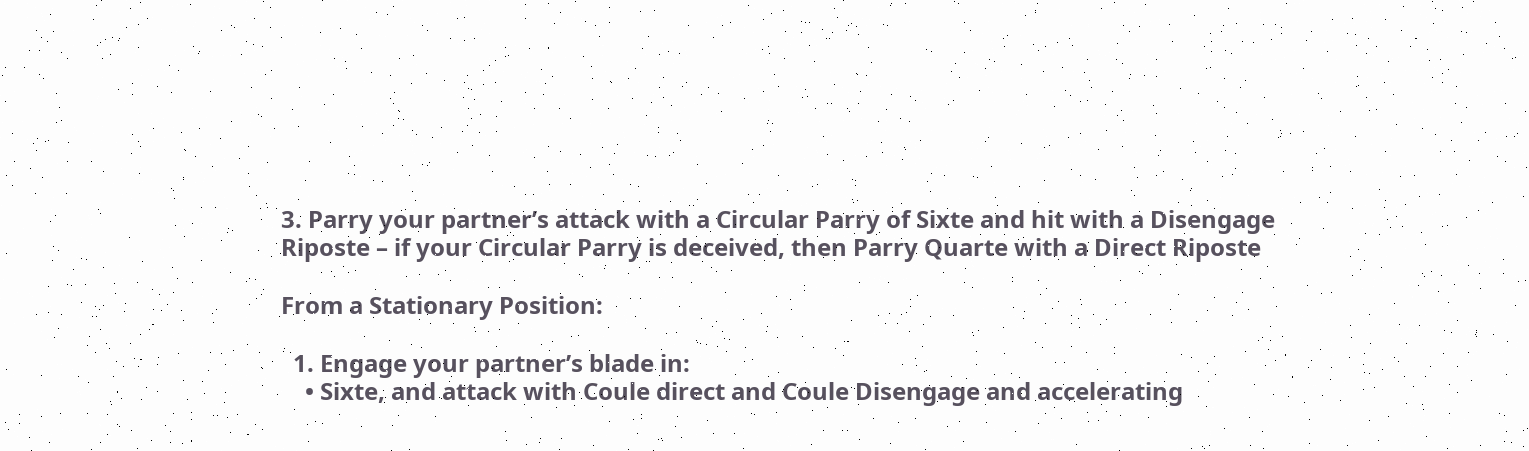3. Parry your partner’s attack with a Circular Parry of Sixte and hit with a Disengage Riposte – if your Circular Parry is deceived, then Parry Quarte with a Direct Riposte

From a Stationary Position:

  1. Engage your partner’s blade in:
    • Sixte, and attack with Coule direct and Coule Disengage and accelerating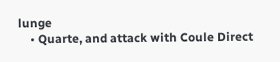lunge
    • Quarte, and attack with Coule Direct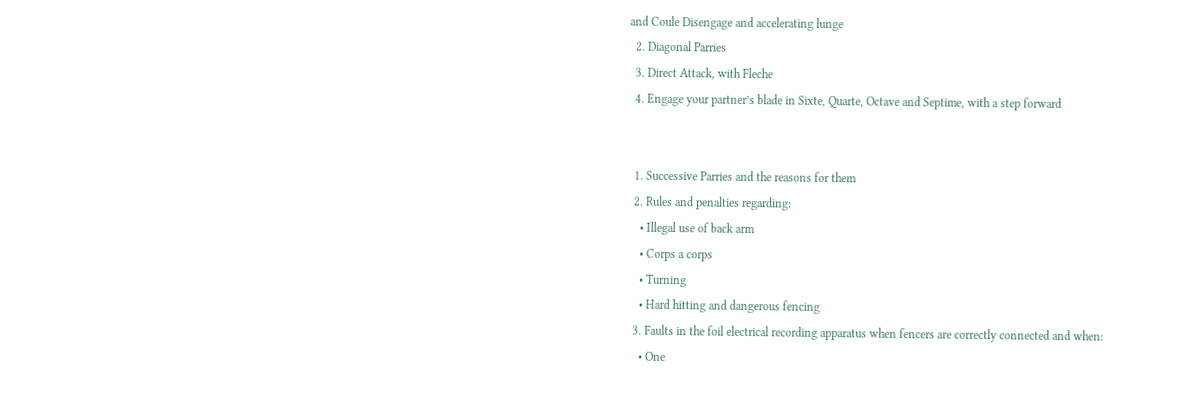and Coule Disengage and accelerating lunge
  2. Diagonal Parries
  3. Direct Attack, with Fleche
  4. Engage your partner’s blade in Sixte, Quarte, Octave and Septime, with a step forward


  1. Successive Parries and the reasons for them
  2. Rules and penalties regarding:
    • Illegal use of back arm
    • Corps a corps
    • Turning
    • Hard hitting and dangerous fencing
  3. Faults in the foil electrical recording apparatus when fencers are correctly connected and when:
    • One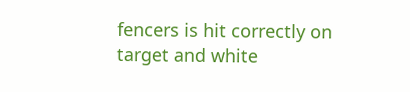fencers is hit correctly on target and white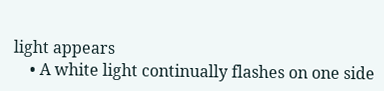light appears
    • A white light continually flashes on one side